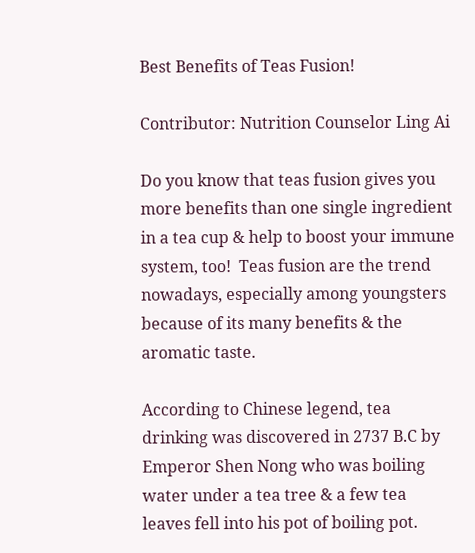Best Benefits of Teas Fusion!

Contributor: Nutrition Counselor Ling Ai

Do you know that teas fusion gives you more benefits than one single ingredient in a tea cup & help to boost your immune system, too!  Teas fusion are the trend nowadays, especially among youngsters because of its many benefits & the aromatic taste.

According to Chinese legend, tea drinking was discovered in 2737 B.C by Emperor Shen Nong who was boiling water under a tea tree & a few tea leaves fell into his pot of boiling pot.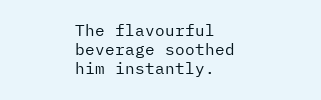The flavourful beverage soothed him instantly.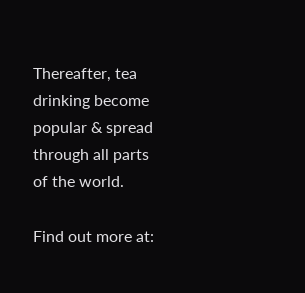Thereafter, tea drinking become popular & spread through all parts of the world.

Find out more at: